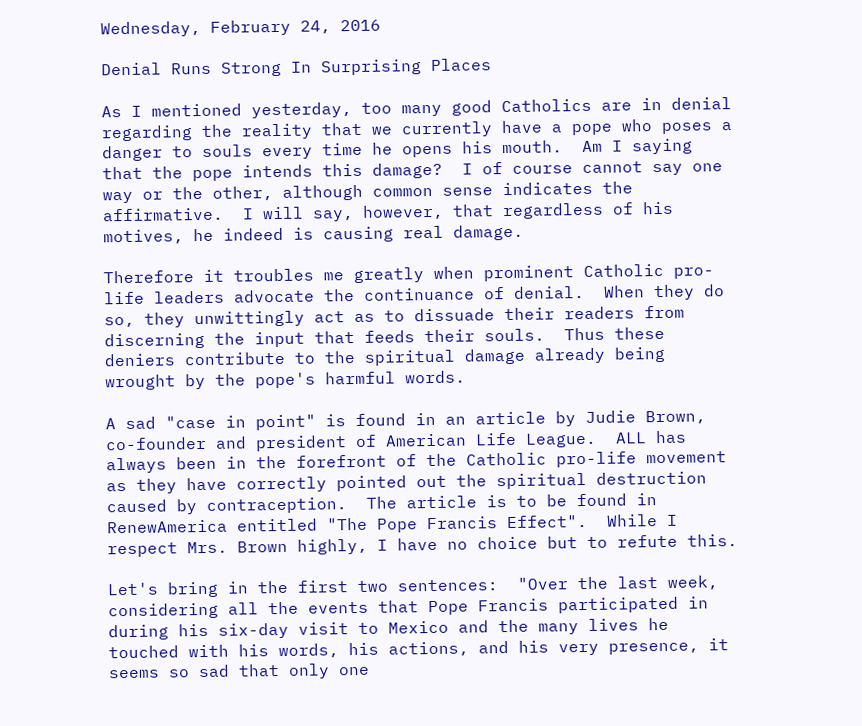Wednesday, February 24, 2016

Denial Runs Strong In Surprising Places

As I mentioned yesterday, too many good Catholics are in denial regarding the reality that we currently have a pope who poses a danger to souls every time he opens his mouth.  Am I saying that the pope intends this damage?  I of course cannot say one way or the other, although common sense indicates the affirmative.  I will say, however, that regardless of his motives, he indeed is causing real damage.

Therefore it troubles me greatly when prominent Catholic pro-life leaders advocate the continuance of denial.  When they do so, they unwittingly act as to dissuade their readers from discerning the input that feeds their souls.  Thus these deniers contribute to the spiritual damage already being wrought by the pope's harmful words.

A sad "case in point" is found in an article by Judie Brown, co-founder and president of American Life League.  ALL has always been in the forefront of the Catholic pro-life movement as they have correctly pointed out the spiritual destruction caused by contraception.  The article is to be found in RenewAmerica entitled "The Pope Francis Effect".  While I respect Mrs. Brown highly, I have no choice but to refute this.

Let's bring in the first two sentences:  "Over the last week, considering all the events that Pope Francis participated in during his six-day visit to Mexico and the many lives he touched with his words, his actions, and his very presence, it seems so sad that only one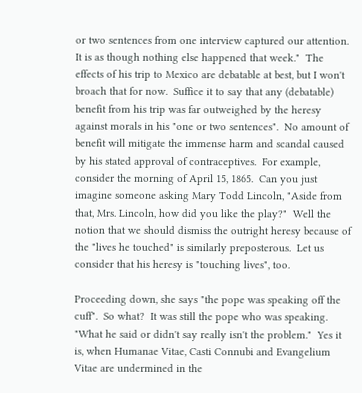or two sentences from one interview captured our attention. It is as though nothing else happened that week."  The effects of his trip to Mexico are debatable at best, but I won't broach that for now.  Suffice it to say that any (debatable) benefit from his trip was far outweighed by the heresy against morals in his "one or two sentences".  No amount of benefit will mitigate the immense harm and scandal caused by his stated approval of contraceptives.  For example, consider the morning of April 15, 1865.  Can you just imagine someone asking Mary Todd Lincoln, "Aside from that, Mrs. Lincoln, how did you like the play?"  Well the notion that we should dismiss the outright heresy because of the "lives he touched" is similarly preposterous.  Let us consider that his heresy is "touching lives", too.

Proceeding down, she says "the pope was speaking off the cuff".  So what?  It was still the pope who was speaking.  "What he said or didn't say really isn't the problem."  Yes it is, when Humanae Vitae, Casti Connubi and Evangelium Vitae are undermined in the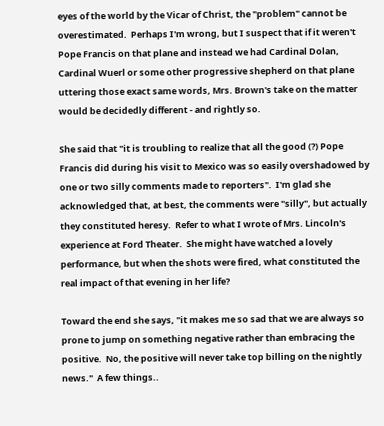eyes of the world by the Vicar of Christ, the "problem" cannot be overestimated.  Perhaps I'm wrong, but I suspect that if it weren't Pope Francis on that plane and instead we had Cardinal Dolan, Cardinal Wuerl or some other progressive shepherd on that plane uttering those exact same words, Mrs. Brown's take on the matter would be decidedly different - and rightly so.

She said that "it is troubling to realize that all the good (?) Pope Francis did during his visit to Mexico was so easily overshadowed by one or two silly comments made to reporters".  I'm glad she acknowledged that, at best, the comments were "silly", but actually they constituted heresy.  Refer to what I wrote of Mrs. Lincoln's experience at Ford Theater.  She might have watched a lovely performance, but when the shots were fired, what constituted the real impact of that evening in her life?

Toward the end she says, "it makes me so sad that we are always so prone to jump on something negative rather than embracing the positive.  No, the positive will never take top billing on the nightly news."  A few things..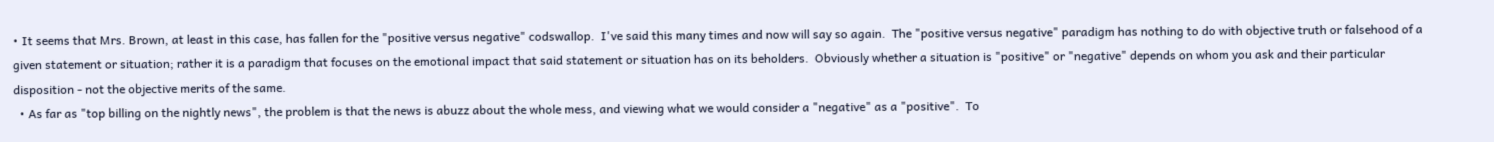• It seems that Mrs. Brown, at least in this case, has fallen for the "positive versus negative" codswallop.  I've said this many times and now will say so again.  The "positive versus negative" paradigm has nothing to do with objective truth or falsehood of a given statement or situation; rather it is a paradigm that focuses on the emotional impact that said statement or situation has on its beholders.  Obviously whether a situation is "positive" or "negative" depends on whom you ask and their particular disposition - not the objective merits of the same.
  • As far as "top billing on the nightly news", the problem is that the news is abuzz about the whole mess, and viewing what we would consider a "negative" as a "positive".  To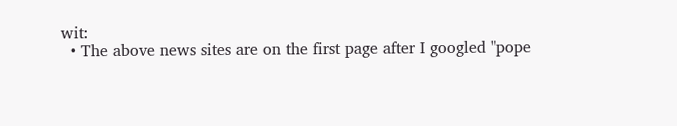wit:
  • The above news sites are on the first page after I googled "pope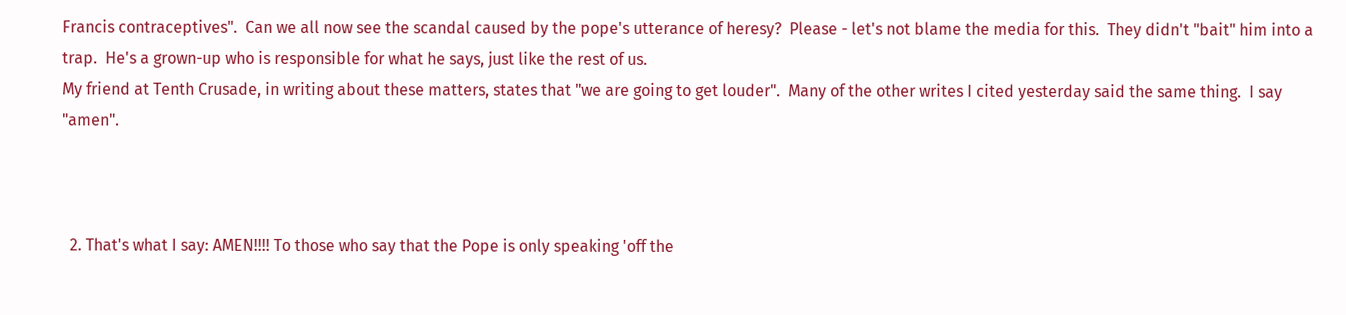Francis contraceptives".  Can we all now see the scandal caused by the pope's utterance of heresy?  Please - let's not blame the media for this.  They didn't "bait" him into a trap.  He's a grown-up who is responsible for what he says, just like the rest of us.
My friend at Tenth Crusade, in writing about these matters, states that "we are going to get louder".  Many of the other writes I cited yesterday said the same thing.  I say "amen".



  2. That's what I say: AMEN!!!! To those who say that the Pope is only speaking 'off the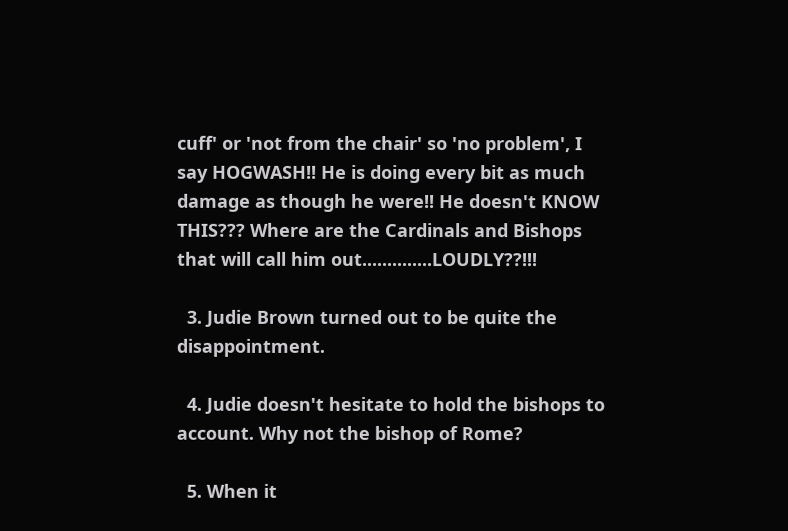cuff' or 'not from the chair' so 'no problem', I say HOGWASH!! He is doing every bit as much damage as though he were!! He doesn't KNOW THIS??? Where are the Cardinals and Bishops that will call him out..............LOUDLY??!!!

  3. Judie Brown turned out to be quite the disappointment.

  4. Judie doesn't hesitate to hold the bishops to account. Why not the bishop of Rome?

  5. When it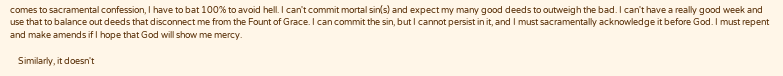comes to sacramental confession, I have to bat 100% to avoid hell. I can't commit mortal sin(s) and expect my many good deeds to outweigh the bad. I can't have a really good week and use that to balance out deeds that disconnect me from the Fount of Grace. I can commit the sin, but I cannot persist in it, and I must sacramentally acknowledge it before God. I must repent and make amends if I hope that God will show me mercy.

    Similarly, it doesn't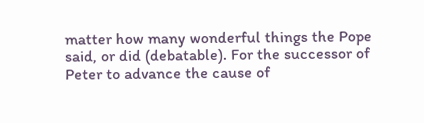matter how many wonderful things the Pope said, or did (debatable). For the successor of Peter to advance the cause of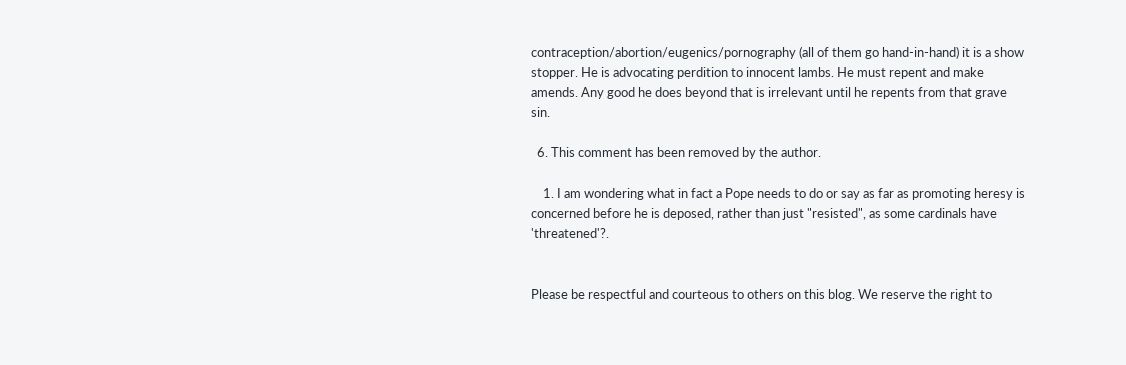contraception/abortion/eugenics/pornography (all of them go hand-in-hand) it is a show stopper. He is advocating perdition to innocent lambs. He must repent and make amends. Any good he does beyond that is irrelevant until he repents from that grave sin.

  6. This comment has been removed by the author.

    1. I am wondering what in fact a Pope needs to do or say as far as promoting heresy is concerned before he is deposed, rather than just "resisted", as some cardinals have 'threatened'?.


Please be respectful and courteous to others on this blog. We reserve the right to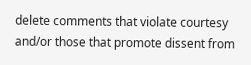delete comments that violate courtesy and/or those that promote dissent from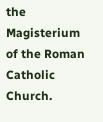the Magisterium of the Roman Catholic Church.